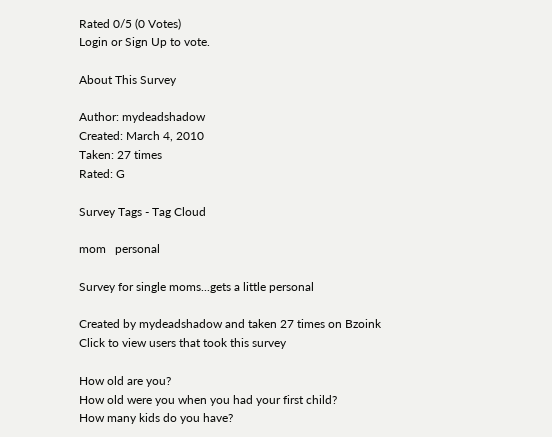Rated 0/5 (0 Votes)
Login or Sign Up to vote.

About This Survey

Author: mydeadshadow
Created: March 4, 2010
Taken: 27 times
Rated: G

Survey Tags - Tag Cloud

mom   personal

Survey for single moms...gets a little personal

Created by mydeadshadow and taken 27 times on Bzoink
Click to view users that took this survey

How old are you?
How old were you when you had your first child?
How many kids do you have?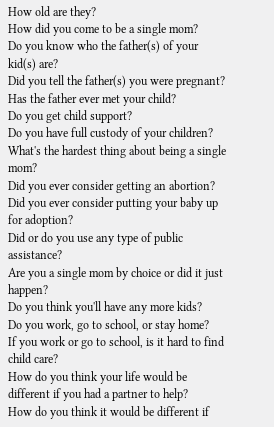How old are they?
How did you come to be a single mom?
Do you know who the father(s) of your kid(s) are?
Did you tell the father(s) you were pregnant?
Has the father ever met your child?
Do you get child support?
Do you have full custody of your children?
What's the hardest thing about being a single mom?
Did you ever consider getting an abortion?
Did you ever consider putting your baby up for adoption?
Did or do you use any type of public assistance?
Are you a single mom by choice or did it just happen?
Do you think you'll have any more kids?
Do you work, go to school, or stay home?
If you work or go to school, is it hard to find child care?
How do you think your life would be different if you had a partner to help?
How do you think it would be different if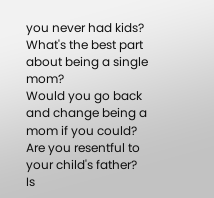you never had kids?
What's the best part about being a single mom?
Would you go back and change being a mom if you could?
Are you resentful to your child's father?
Is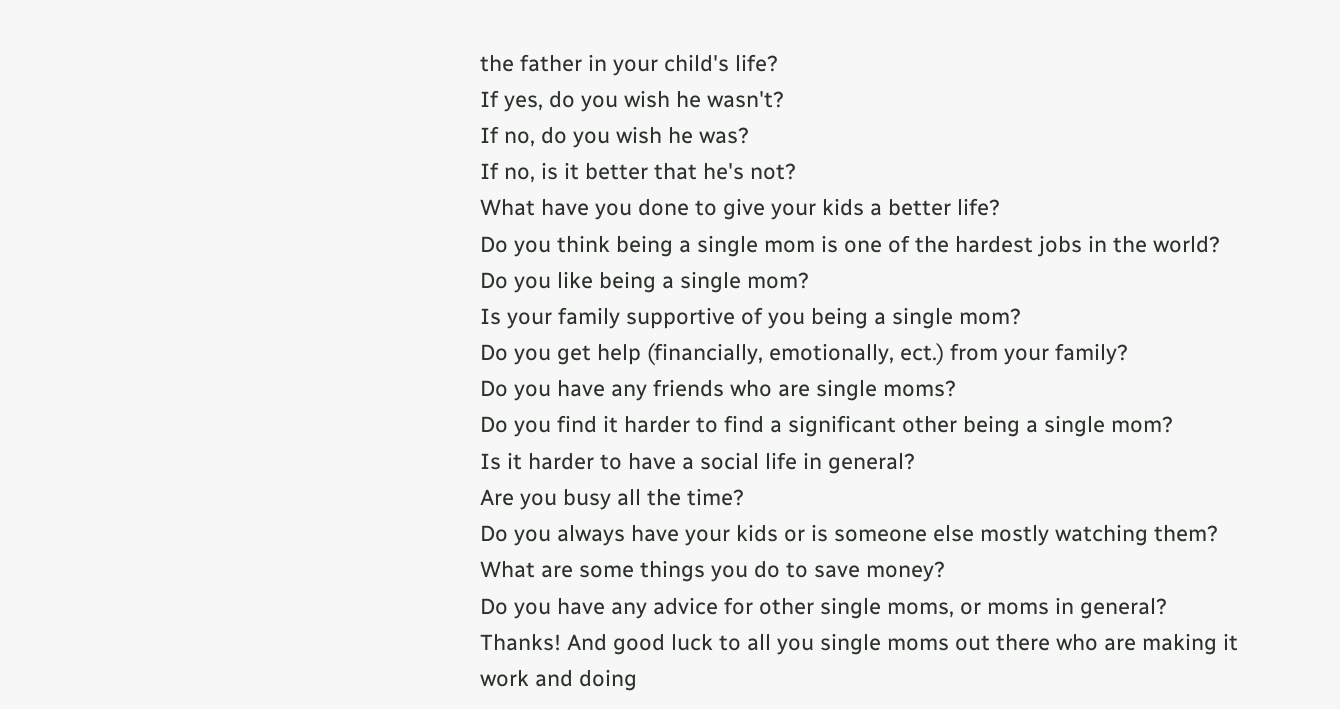the father in your child's life?
If yes, do you wish he wasn't?
If no, do you wish he was?
If no, is it better that he's not?
What have you done to give your kids a better life?
Do you think being a single mom is one of the hardest jobs in the world?
Do you like being a single mom?
Is your family supportive of you being a single mom?
Do you get help (financially, emotionally, ect.) from your family?
Do you have any friends who are single moms?
Do you find it harder to find a significant other being a single mom?
Is it harder to have a social life in general?
Are you busy all the time?
Do you always have your kids or is someone else mostly watching them?
What are some things you do to save money?
Do you have any advice for other single moms, or moms in general?
Thanks! And good luck to all you single moms out there who are making it
work and doing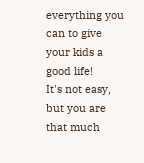everything you can to give your kids a good life!
It's not easy,
but you are that much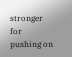stronger for pushing on